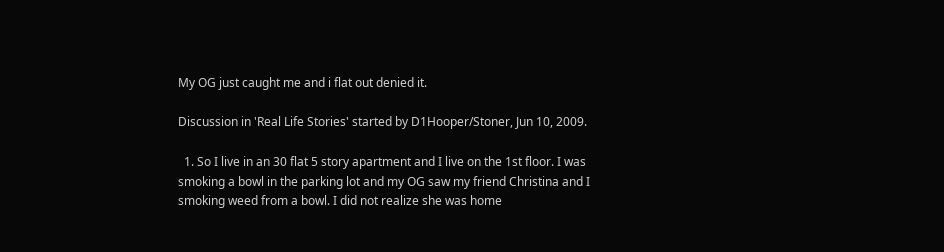My OG just caught me and i flat out denied it.

Discussion in 'Real Life Stories' started by D1Hooper/Stoner, Jun 10, 2009.

  1. So I live in an 30 flat 5 story apartment and I live on the 1st floor. I was smoking a bowl in the parking lot and my OG saw my friend Christina and I smoking weed from a bowl. I did not realize she was home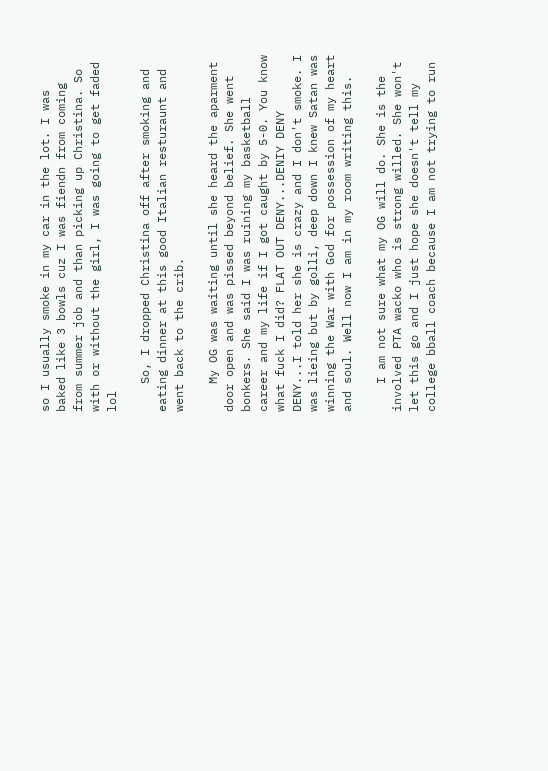so I usually smoke in my car in the lot. I was baked like 3 bowls cuz I was fiendn from coming from summer job and than picking up Christina. So with or without the girl, I was going to get faded lol

    So, I dropped Christina off after smoking and eating dinner at this good Italian resturaunt and went back to the crib.

    My OG was waiting until she heard the aparment door open and was pissed beyond belief. She went bonkers. She said I was ruining my basketball career and my life if I got caught by 5-0. You know what fuck I did? FLAT OUT DENY...DENIY DENY DENY...I told her she is crazy and I don't smoke. I was lieing but by golli, deep down I knew Satan was winning the War with God for possession of my heart and soul. Well now I am in my room writing this.

    I am not sure what my OG will do. She is the involved PTA wacko who is strong willed. She won't let this go and I just hope she doesn't tell my college bball coach because I am not trying to run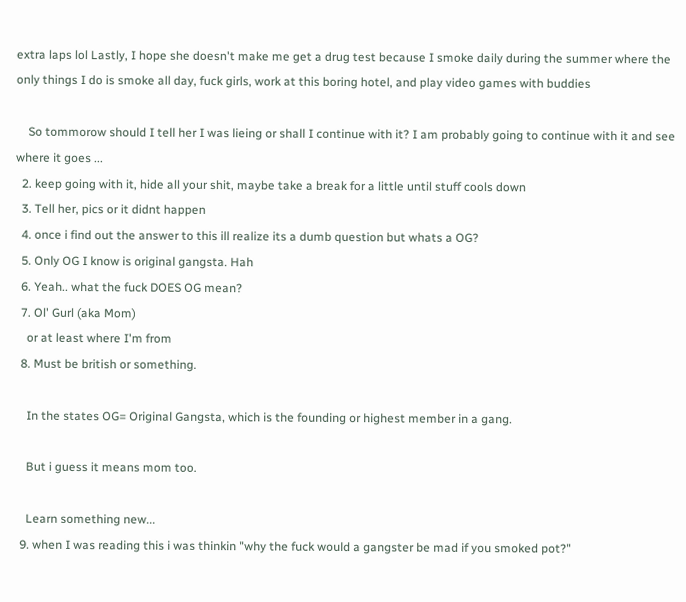extra laps lol Lastly, I hope she doesn't make me get a drug test because I smoke daily during the summer where the only things I do is smoke all day, fuck girls, work at this boring hotel, and play video games with buddies

    So tommorow should I tell her I was lieing or shall I continue with it? I am probably going to continue with it and see where it goes ...
  2. keep going with it, hide all your shit, maybe take a break for a little until stuff cools down
  3. Tell her, pics or it didnt happen
  4. once i find out the answer to this ill realize its a dumb question but whats a OG?
  5. Only OG I know is original gangsta. Hah
  6. Yeah.. what the fuck DOES OG mean?
  7. Ol' Gurl (aka Mom)
    or at least where I'm from
  8. Must be british or something.

    In the states OG= Original Gangsta, which is the founding or highest member in a gang.

    But i guess it means mom too.

    Learn something new...
  9. when I was reading this i was thinkin "why the fuck would a gangster be mad if you smoked pot?"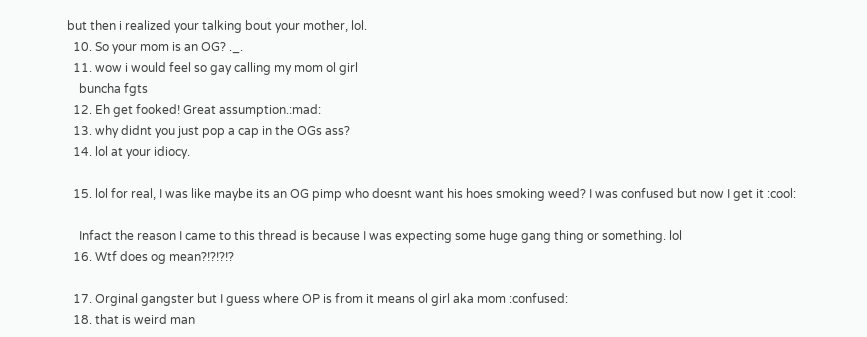but then i realized your talking bout your mother, lol.
  10. So your mom is an OG? ._.
  11. wow i would feel so gay calling my mom ol girl
    buncha fgts
  12. Eh get fooked! Great assumption.:mad:
  13. why didnt you just pop a cap in the OGs ass?
  14. lol at your idiocy.

  15. lol for real, I was like maybe its an OG pimp who doesnt want his hoes smoking weed? I was confused but now I get it :cool:

    Infact the reason I came to this thread is because I was expecting some huge gang thing or something. lol
  16. Wtf does og mean?!?!?!?

  17. Orginal gangster but I guess where OP is from it means ol girl aka mom :confused:
  18. that is weird man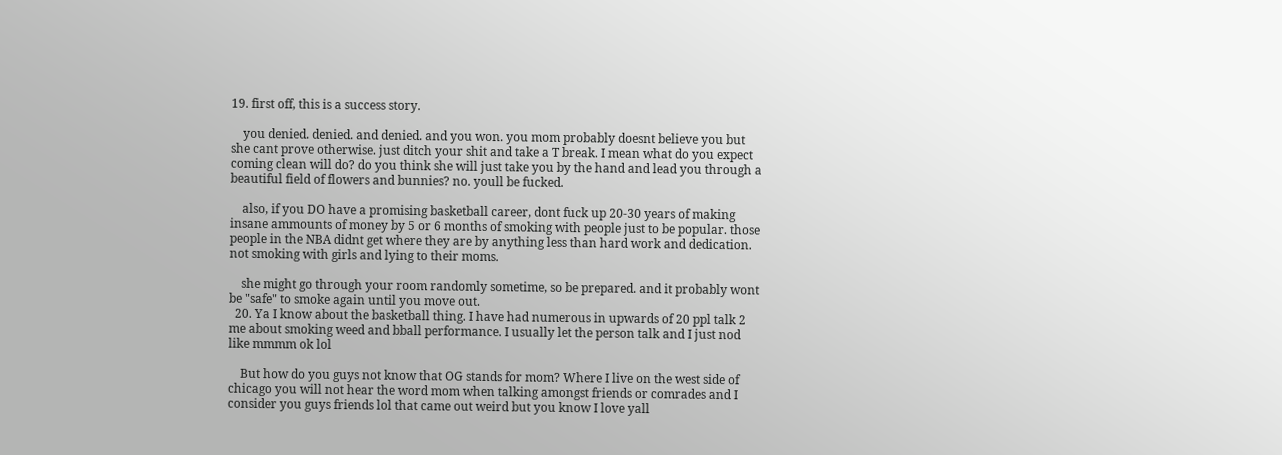19. first off, this is a success story.

    you denied. denied. and denied. and you won. you mom probably doesnt believe you but she cant prove otherwise. just ditch your shit and take a T break. I mean what do you expect coming clean will do? do you think she will just take you by the hand and lead you through a beautiful field of flowers and bunnies? no. youll be fucked.

    also, if you DO have a promising basketball career, dont fuck up 20-30 years of making insane ammounts of money by 5 or 6 months of smoking with people just to be popular. those people in the NBA didnt get where they are by anything less than hard work and dedication. not smoking with girls and lying to their moms.

    she might go through your room randomly sometime, so be prepared. and it probably wont be "safe" to smoke again until you move out.
  20. Ya I know about the basketball thing. I have had numerous in upwards of 20 ppl talk 2 me about smoking weed and bball performance. I usually let the person talk and I just nod like mmmm ok lol

    But how do you guys not know that OG stands for mom? Where I live on the west side of chicago you will not hear the word mom when talking amongst friends or comrades and I consider you guys friends lol that came out weird but you know I love yall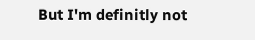But I'm definitly not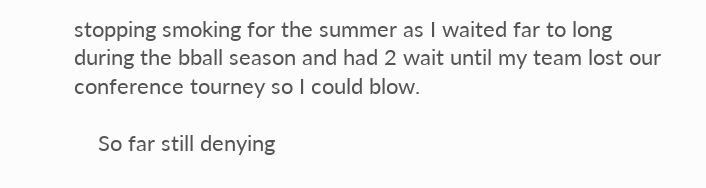stopping smoking for the summer as I waited far to long during the bball season and had 2 wait until my team lost our conference tourney so I could blow.

    So far still denying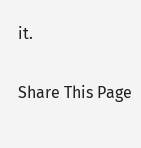it.

Share This Page